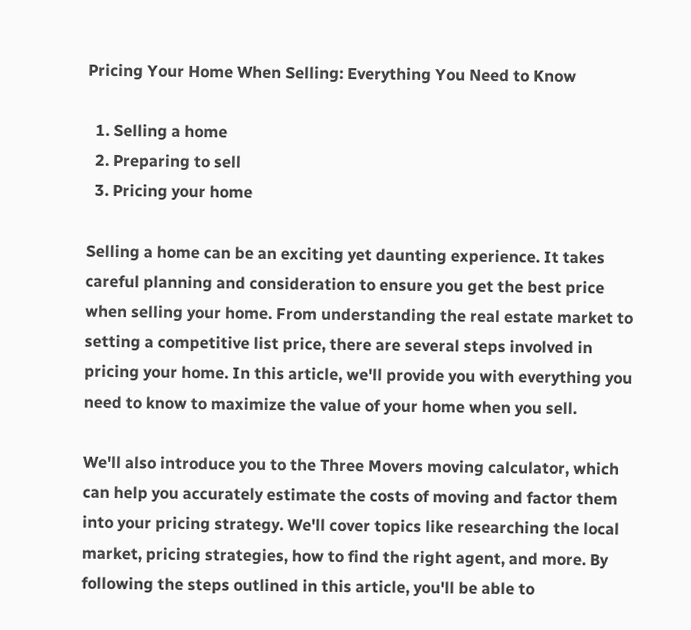Pricing Your Home When Selling: Everything You Need to Know

  1. Selling a home
  2. Preparing to sell
  3. Pricing your home

Selling a home can be an exciting yet daunting experience. It takes careful planning and consideration to ensure you get the best price when selling your home. From understanding the real estate market to setting a competitive list price, there are several steps involved in pricing your home. In this article, we'll provide you with everything you need to know to maximize the value of your home when you sell.

We'll also introduce you to the Three Movers moving calculator, which can help you accurately estimate the costs of moving and factor them into your pricing strategy. We'll cover topics like researching the local market, pricing strategies, how to find the right agent, and more. By following the steps outlined in this article, you'll be able to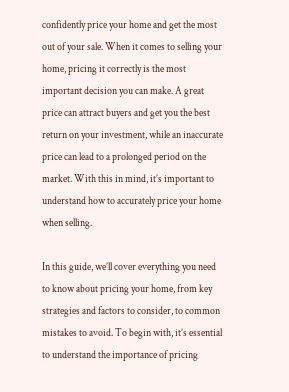confidently price your home and get the most out of your sale. When it comes to selling your home, pricing it correctly is the most important decision you can make. A great price can attract buyers and get you the best return on your investment, while an inaccurate price can lead to a prolonged period on the market. With this in mind, it’s important to understand how to accurately price your home when selling.

In this guide, we’ll cover everything you need to know about pricing your home, from key strategies and factors to consider, to common mistakes to avoid. To begin with, it’s essential to understand the importance of pricing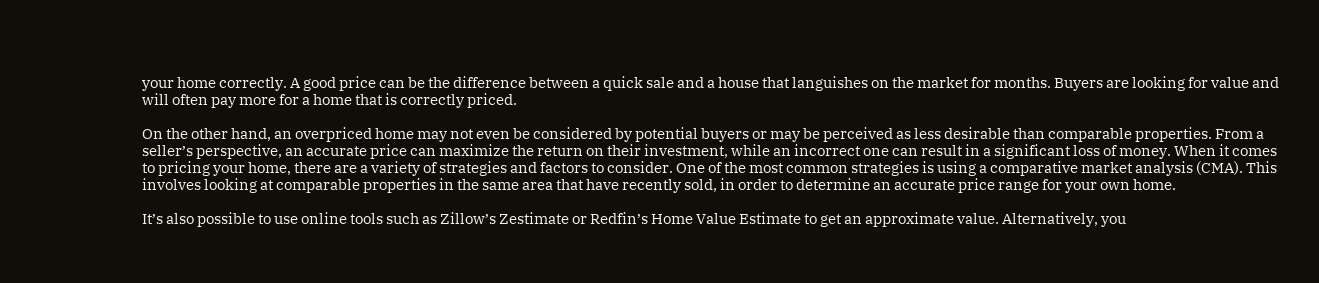your home correctly. A good price can be the difference between a quick sale and a house that languishes on the market for months. Buyers are looking for value and will often pay more for a home that is correctly priced.

On the other hand, an overpriced home may not even be considered by potential buyers or may be perceived as less desirable than comparable properties. From a seller’s perspective, an accurate price can maximize the return on their investment, while an incorrect one can result in a significant loss of money. When it comes to pricing your home, there are a variety of strategies and factors to consider. One of the most common strategies is using a comparative market analysis (CMA). This involves looking at comparable properties in the same area that have recently sold, in order to determine an accurate price range for your own home.

It’s also possible to use online tools such as Zillow’s Zestimate or Redfin’s Home Value Estimate to get an approximate value. Alternatively, you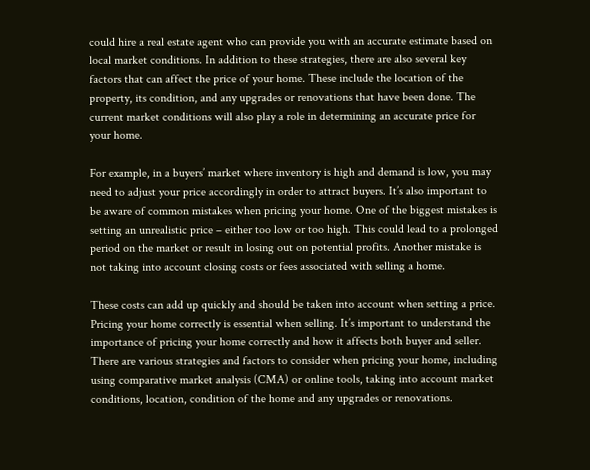could hire a real estate agent who can provide you with an accurate estimate based on local market conditions. In addition to these strategies, there are also several key factors that can affect the price of your home. These include the location of the property, its condition, and any upgrades or renovations that have been done. The current market conditions will also play a role in determining an accurate price for your home.

For example, in a buyers’ market where inventory is high and demand is low, you may need to adjust your price accordingly in order to attract buyers. It’s also important to be aware of common mistakes when pricing your home. One of the biggest mistakes is setting an unrealistic price – either too low or too high. This could lead to a prolonged period on the market or result in losing out on potential profits. Another mistake is not taking into account closing costs or fees associated with selling a home.

These costs can add up quickly and should be taken into account when setting a price. Pricing your home correctly is essential when selling. It’s important to understand the importance of pricing your home correctly and how it affects both buyer and seller. There are various strategies and factors to consider when pricing your home, including using comparative market analysis (CMA) or online tools, taking into account market conditions, location, condition of the home and any upgrades or renovations.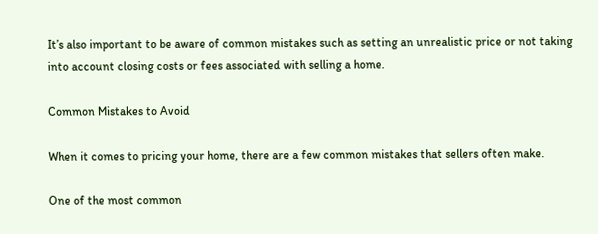It’s also important to be aware of common mistakes such as setting an unrealistic price or not taking into account closing costs or fees associated with selling a home.

Common Mistakes to Avoid

When it comes to pricing your home, there are a few common mistakes that sellers often make.

One of the most common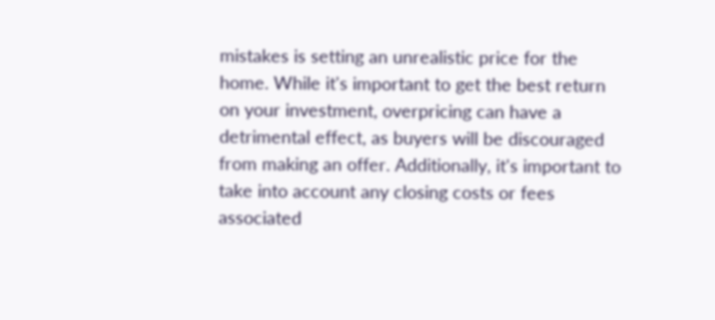mistakes is setting an unrealistic price for the home. While it's important to get the best return on your investment, overpricing can have a detrimental effect, as buyers will be discouraged from making an offer. Additionally, it's important to take into account any closing costs or fees associated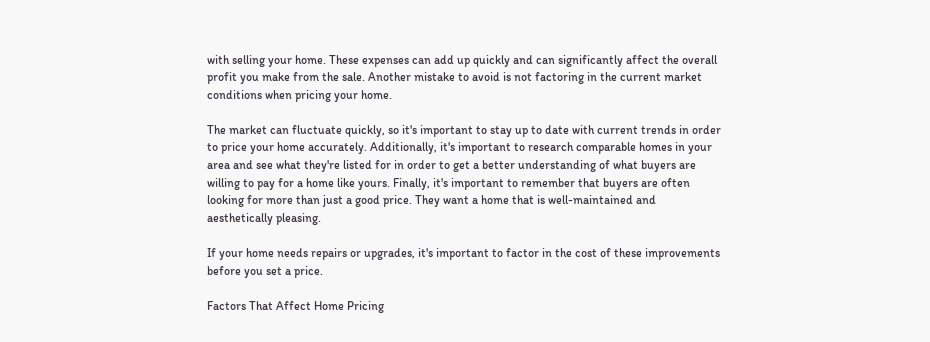with selling your home. These expenses can add up quickly and can significantly affect the overall profit you make from the sale. Another mistake to avoid is not factoring in the current market conditions when pricing your home.

The market can fluctuate quickly, so it's important to stay up to date with current trends in order to price your home accurately. Additionally, it's important to research comparable homes in your area and see what they're listed for in order to get a better understanding of what buyers are willing to pay for a home like yours. Finally, it's important to remember that buyers are often looking for more than just a good price. They want a home that is well-maintained and aesthetically pleasing.

If your home needs repairs or upgrades, it's important to factor in the cost of these improvements before you set a price.

Factors That Affect Home Pricing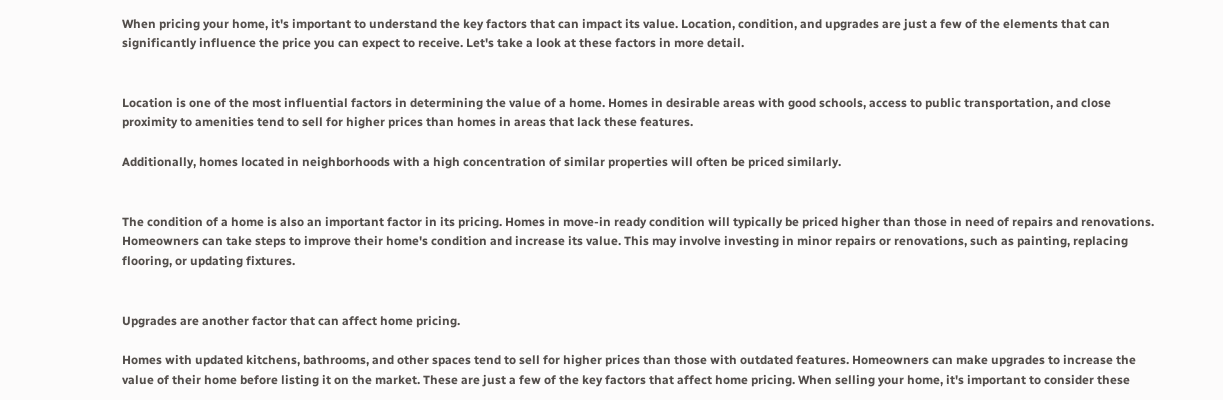When pricing your home, it's important to understand the key factors that can impact its value. Location, condition, and upgrades are just a few of the elements that can significantly influence the price you can expect to receive. Let's take a look at these factors in more detail.


Location is one of the most influential factors in determining the value of a home. Homes in desirable areas with good schools, access to public transportation, and close proximity to amenities tend to sell for higher prices than homes in areas that lack these features.

Additionally, homes located in neighborhoods with a high concentration of similar properties will often be priced similarly.


The condition of a home is also an important factor in its pricing. Homes in move-in ready condition will typically be priced higher than those in need of repairs and renovations. Homeowners can take steps to improve their home's condition and increase its value. This may involve investing in minor repairs or renovations, such as painting, replacing flooring, or updating fixtures.


Upgrades are another factor that can affect home pricing.

Homes with updated kitchens, bathrooms, and other spaces tend to sell for higher prices than those with outdated features. Homeowners can make upgrades to increase the value of their home before listing it on the market. These are just a few of the key factors that affect home pricing. When selling your home, it's important to consider these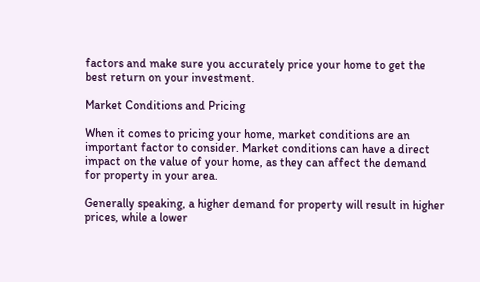factors and make sure you accurately price your home to get the best return on your investment.

Market Conditions and Pricing

When it comes to pricing your home, market conditions are an important factor to consider. Market conditions can have a direct impact on the value of your home, as they can affect the demand for property in your area.

Generally speaking, a higher demand for property will result in higher prices, while a lower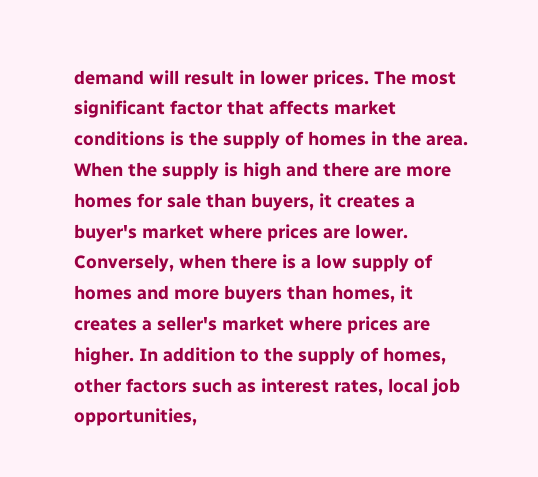demand will result in lower prices. The most significant factor that affects market conditions is the supply of homes in the area. When the supply is high and there are more homes for sale than buyers, it creates a buyer's market where prices are lower. Conversely, when there is a low supply of homes and more buyers than homes, it creates a seller's market where prices are higher. In addition to the supply of homes, other factors such as interest rates, local job opportunities,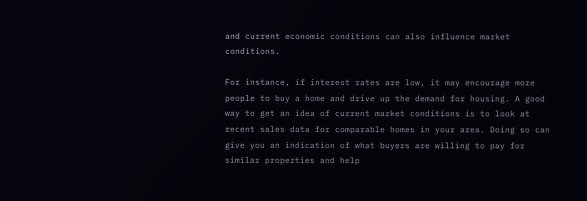and current economic conditions can also influence market conditions.

For instance, if interest rates are low, it may encourage more people to buy a home and drive up the demand for housing. A good way to get an idea of current market conditions is to look at recent sales data for comparable homes in your area. Doing so can give you an indication of what buyers are willing to pay for similar properties and help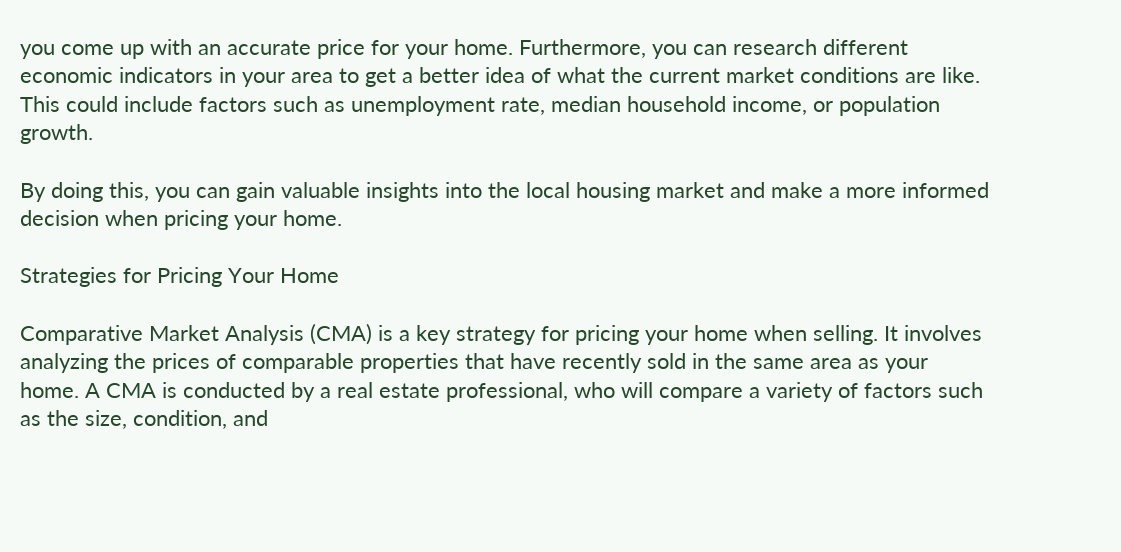you come up with an accurate price for your home. Furthermore, you can research different economic indicators in your area to get a better idea of what the current market conditions are like. This could include factors such as unemployment rate, median household income, or population growth.

By doing this, you can gain valuable insights into the local housing market and make a more informed decision when pricing your home.

Strategies for Pricing Your Home

Comparative Market Analysis (CMA) is a key strategy for pricing your home when selling. It involves analyzing the prices of comparable properties that have recently sold in the same area as your home. A CMA is conducted by a real estate professional, who will compare a variety of factors such as the size, condition, and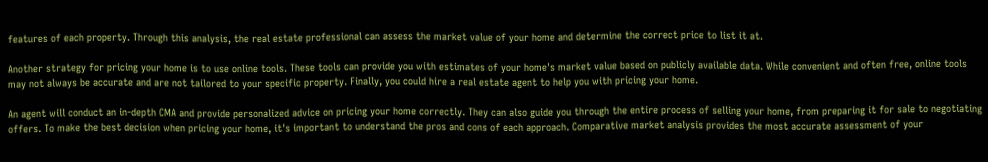features of each property. Through this analysis, the real estate professional can assess the market value of your home and determine the correct price to list it at.

Another strategy for pricing your home is to use online tools. These tools can provide you with estimates of your home's market value based on publicly available data. While convenient and often free, online tools may not always be accurate and are not tailored to your specific property. Finally, you could hire a real estate agent to help you with pricing your home.

An agent will conduct an in-depth CMA and provide personalized advice on pricing your home correctly. They can also guide you through the entire process of selling your home, from preparing it for sale to negotiating offers. To make the best decision when pricing your home, it's important to understand the pros and cons of each approach. Comparative market analysis provides the most accurate assessment of your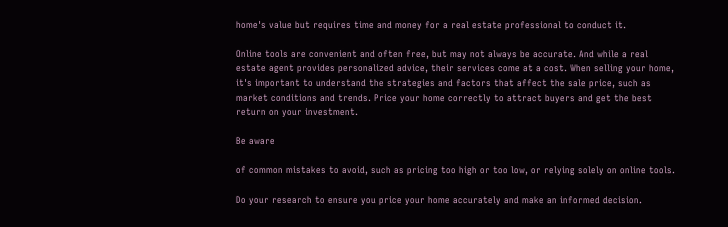home's value but requires time and money for a real estate professional to conduct it.

Online tools are convenient and often free, but may not always be accurate. And while a real estate agent provides personalized advice, their services come at a cost. When selling your home, it's important to understand the strategies and factors that affect the sale price, such as market conditions and trends. Price your home correctly to attract buyers and get the best return on your investment.

Be aware

of common mistakes to avoid, such as pricing too high or too low, or relying solely on online tools.

Do your research to ensure you price your home accurately and make an informed decision.